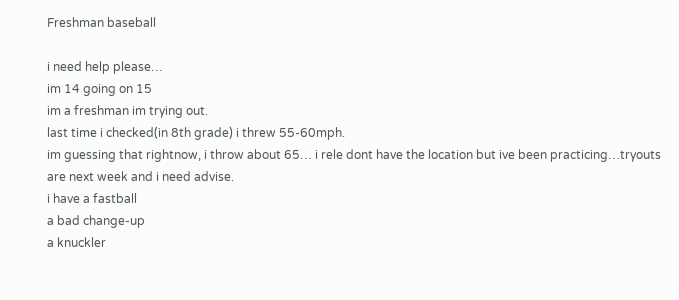Freshman baseball

i need help please…
im 14 going on 15
im a freshman im trying out.
last time i checked(in 8th grade) i threw 55-60mph.
im guessing that rightnow, i throw about 65… i rele dont have the location but ive been practicing…tryouts are next week and i need advise.
i have a fastball
a bad change-up
a knuckler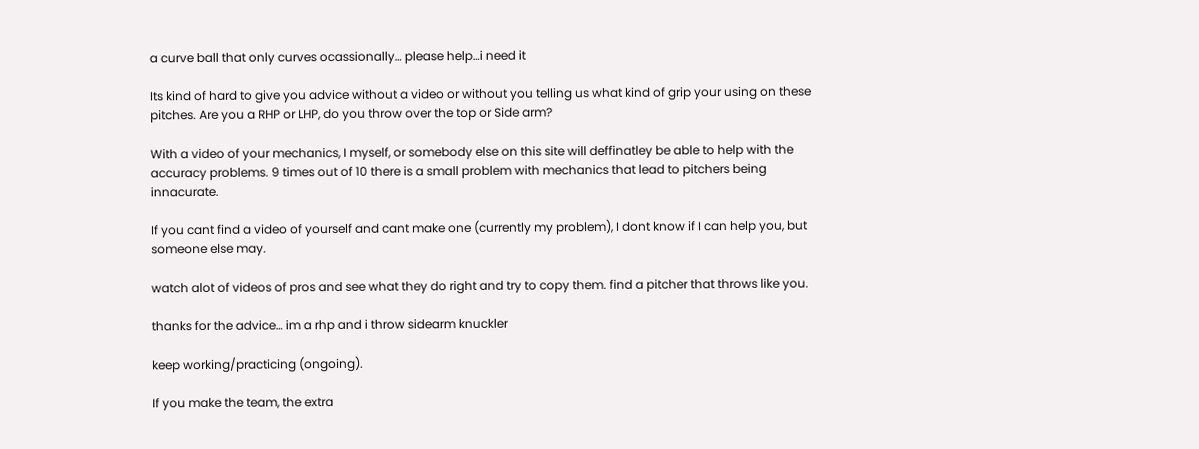a curve ball that only curves ocassionally… please help…i need it

Its kind of hard to give you advice without a video or without you telling us what kind of grip your using on these pitches. Are you a RHP or LHP, do you throw over the top or Side arm?

With a video of your mechanics, I myself, or somebody else on this site will deffinatley be able to help with the accuracy problems. 9 times out of 10 there is a small problem with mechanics that lead to pitchers being innacurate.

If you cant find a video of yourself and cant make one (currently my problem), I dont know if I can help you, but someone else may.

watch alot of videos of pros and see what they do right and try to copy them. find a pitcher that throws like you.

thanks for the advice… im a rhp and i throw sidearm knuckler

keep working/practicing (ongoing).

If you make the team, the extra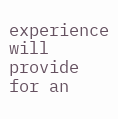experience will provide for an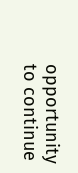opportunity to continue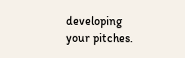developing your pitches.